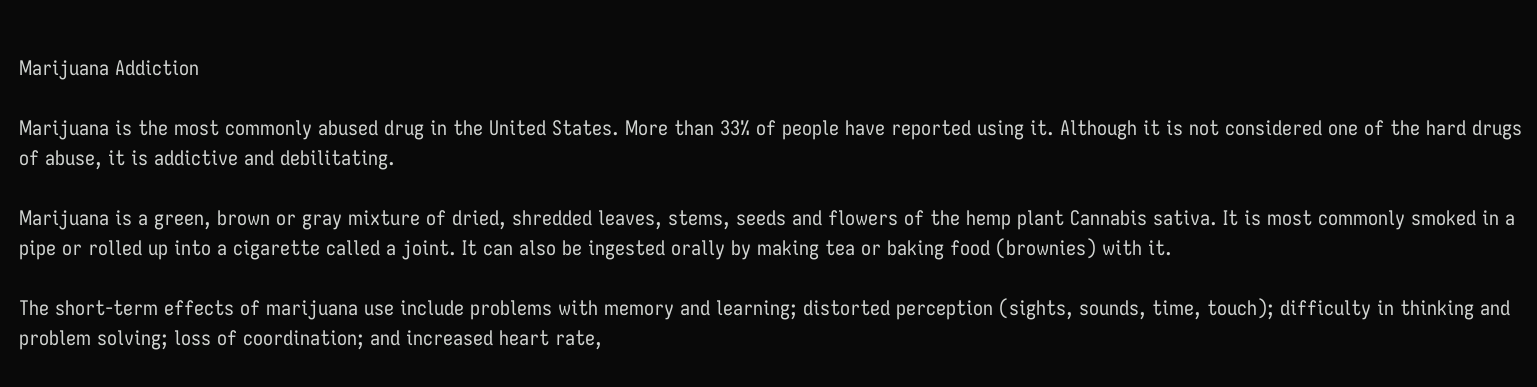Marijuana Addiction

Marijuana is the most commonly abused drug in the United States. More than 33% of people have reported using it. Although it is not considered one of the hard drugs of abuse, it is addictive and debilitating.

Marijuana is a green, brown or gray mixture of dried, shredded leaves, stems, seeds and flowers of the hemp plant Cannabis sativa. It is most commonly smoked in a pipe or rolled up into a cigarette called a joint. It can also be ingested orally by making tea or baking food (brownies) with it.

The short-term effects of marijuana use include problems with memory and learning; distorted perception (sights, sounds, time, touch); difficulty in thinking and problem solving; loss of coordination; and increased heart rate,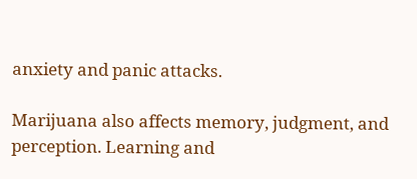anxiety and panic attacks.

Marijuana also affects memory, judgment, and perception. Learning and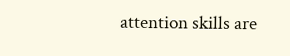attention skills are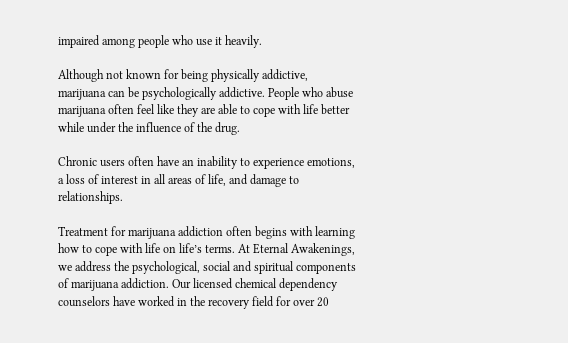impaired among people who use it heavily.

Although not known for being physically addictive, marijuana can be psychologically addictive. People who abuse marijuana often feel like they are able to cope with life better while under the influence of the drug.

Chronic users often have an inability to experience emotions, a loss of interest in all areas of life, and damage to relationships.

Treatment for marijuana addiction often begins with learning how to cope with life on life’s terms. At Eternal Awakenings, we address the psychological, social and spiritual components of marijuana addiction. Our licensed chemical dependency counselors have worked in the recovery field for over 20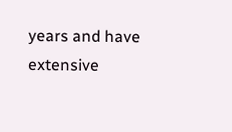years and have extensive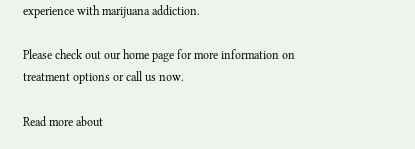experience with marijuana addiction.

Please check out our home page for more information on treatment options or call us now.

Read more about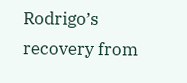Rodrigo’s recovery from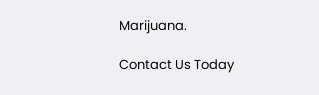Marijuana.

Contact Us Today